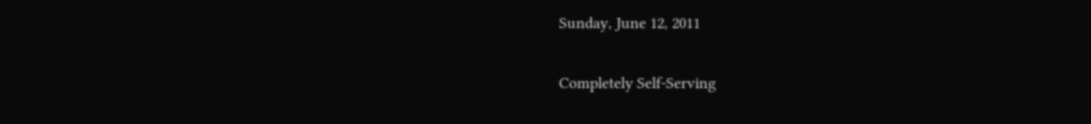Sunday, June 12, 2011

Completely Self-Serving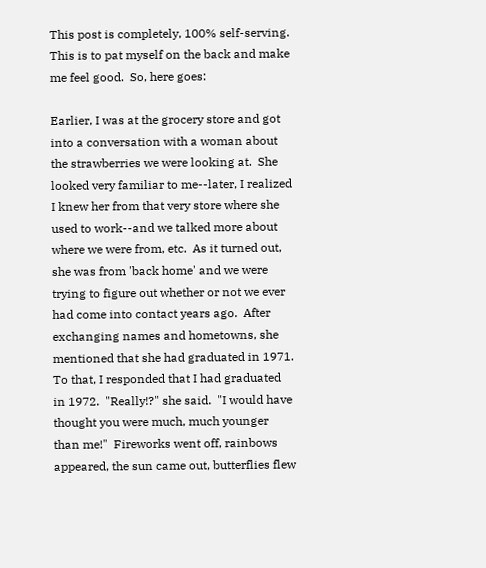This post is completely, 100% self-serving.  This is to pat myself on the back and make me feel good.  So, here goes:

Earlier, I was at the grocery store and got into a conversation with a woman about the strawberries we were looking at.  She looked very familiar to me--later, I realized I knew her from that very store where she used to work--and we talked more about where we were from, etc.  As it turned out, she was from 'back home' and we were trying to figure out whether or not we ever had come into contact years ago.  After exchanging names and hometowns, she mentioned that she had graduated in 1971.  To that, I responded that I had graduated in 1972.  "Really!?" she said.  "I would have thought you were much, much younger than me!"  Fireworks went off, rainbows appeared, the sun came out, butterflies flew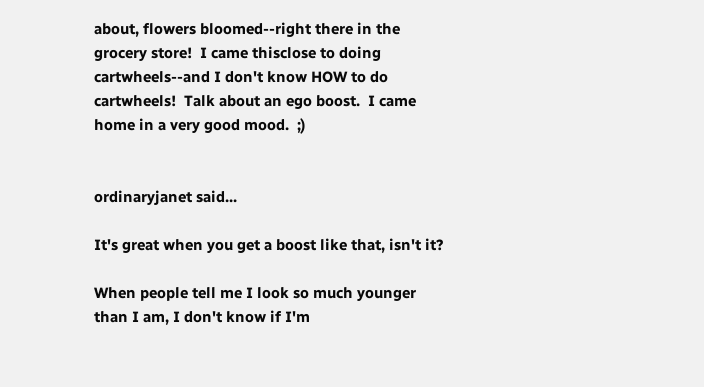about, flowers bloomed--right there in the grocery store!  I came thisclose to doing cartwheels--and I don't know HOW to do cartwheels!  Talk about an ego boost.  I came home in a very good mood.  ;)


ordinaryjanet said...

It's great when you get a boost like that, isn't it?

When people tell me I look so much younger than I am, I don't know if I'm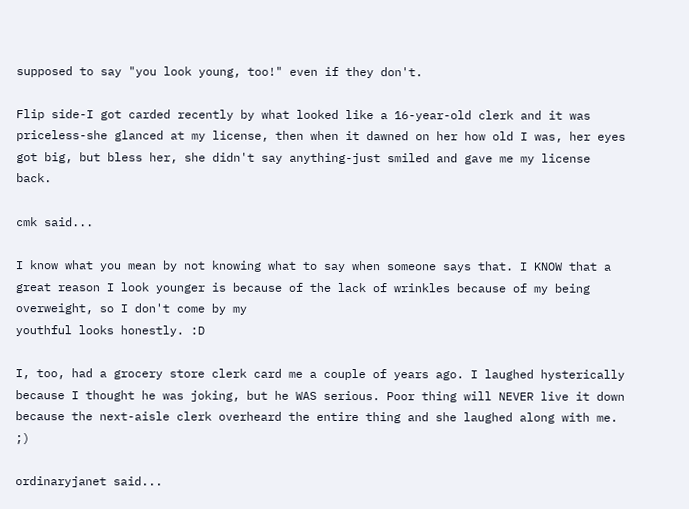supposed to say "you look young, too!" even if they don't.

Flip side-I got carded recently by what looked like a 16-year-old clerk and it was priceless-she glanced at my license, then when it dawned on her how old I was, her eyes got big, but bless her, she didn't say anything-just smiled and gave me my license back.

cmk said...

I know what you mean by not knowing what to say when someone says that. I KNOW that a great reason I look younger is because of the lack of wrinkles because of my being overweight, so I don't come by my
youthful looks honestly. :D

I, too, had a grocery store clerk card me a couple of years ago. I laughed hysterically because I thought he was joking, but he WAS serious. Poor thing will NEVER live it down because the next-aisle clerk overheard the entire thing and she laughed along with me. ;)

ordinaryjanet said...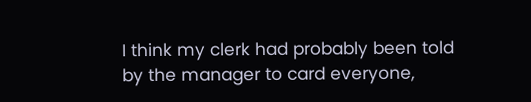I think my clerk had probably been told by the manager to card everyone,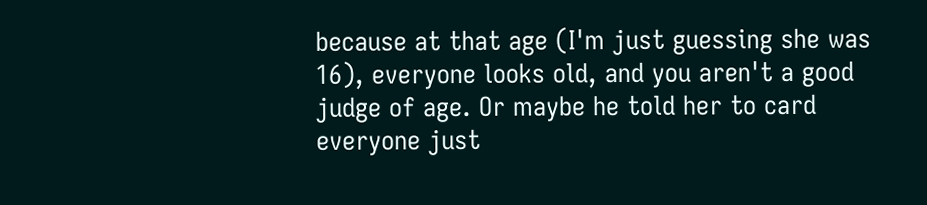because at that age (I'm just guessing she was 16), everyone looks old, and you aren't a good judge of age. Or maybe he told her to card everyone just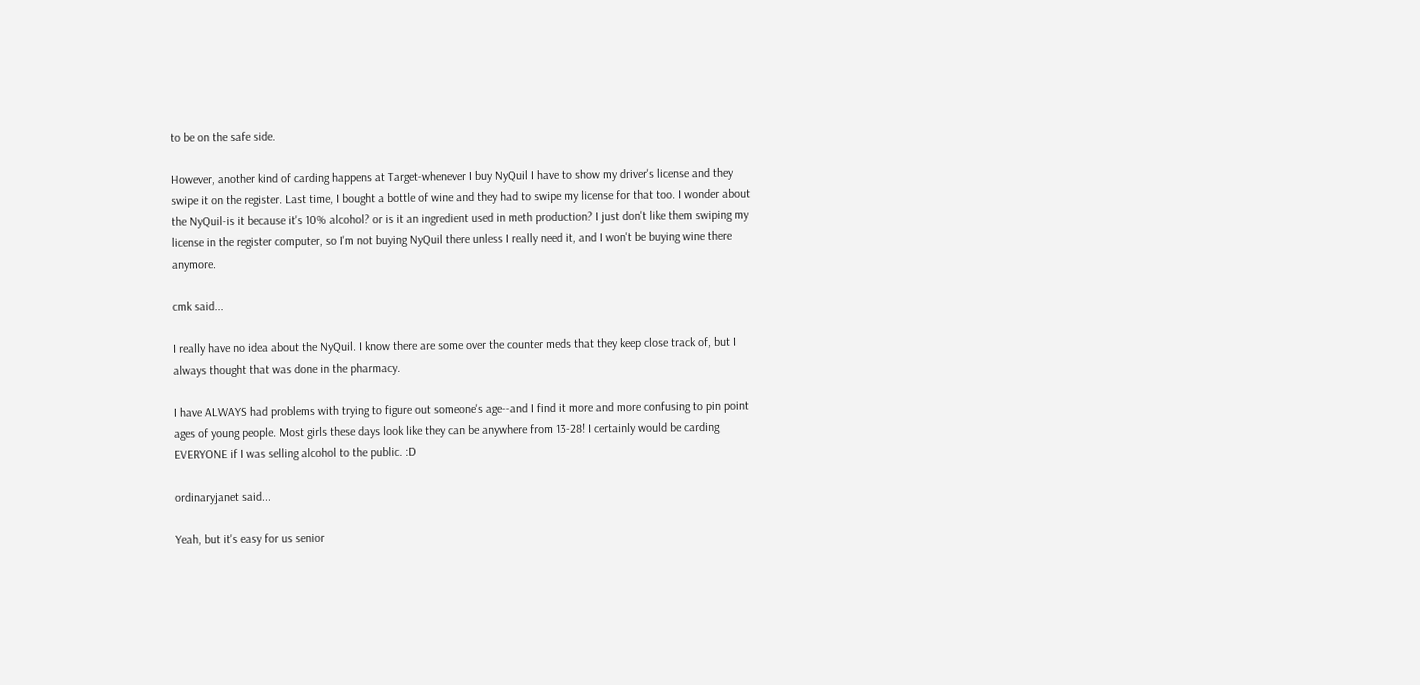to be on the safe side.

However, another kind of carding happens at Target-whenever I buy NyQuil I have to show my driver's license and they swipe it on the register. Last time, I bought a bottle of wine and they had to swipe my license for that too. I wonder about the NyQuil-is it because it's 10% alcohol? or is it an ingredient used in meth production? I just don't like them swiping my license in the register computer, so I'm not buying NyQuil there unless I really need it, and I won't be buying wine there anymore.

cmk said...

I really have no idea about the NyQuil. I know there are some over the counter meds that they keep close track of, but I always thought that was done in the pharmacy.

I have ALWAYS had problems with trying to figure out someone's age--and I find it more and more confusing to pin point ages of young people. Most girls these days look like they can be anywhere from 13-28! I certainly would be carding EVERYONE if I was selling alcohol to the public. :D

ordinaryjanet said...

Yeah, but it's easy for us senior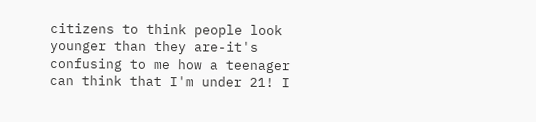citizens to think people look younger than they are-it's confusing to me how a teenager can think that I'm under 21! I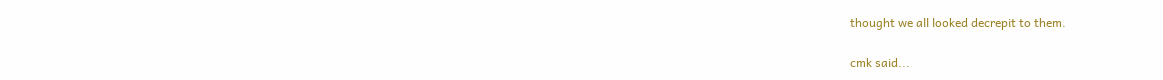thought we all looked decrepit to them.

cmk said...